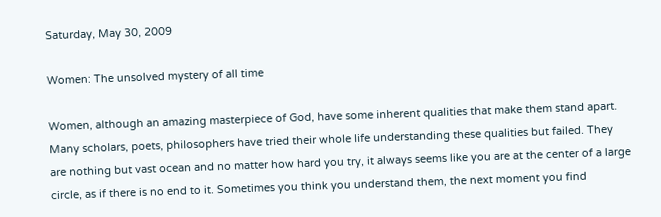Saturday, May 30, 2009

Women: The unsolved mystery of all time

Women, although an amazing masterpiece of God, have some inherent qualities that make them stand apart. Many scholars, poets, philosophers have tried their whole life understanding these qualities but failed. They are nothing but vast ocean and no matter how hard you try, it always seems like you are at the center of a large circle, as if there is no end to it. Sometimes you think you understand them, the next moment you find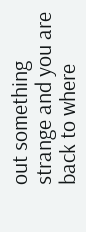out something strange and you are back to where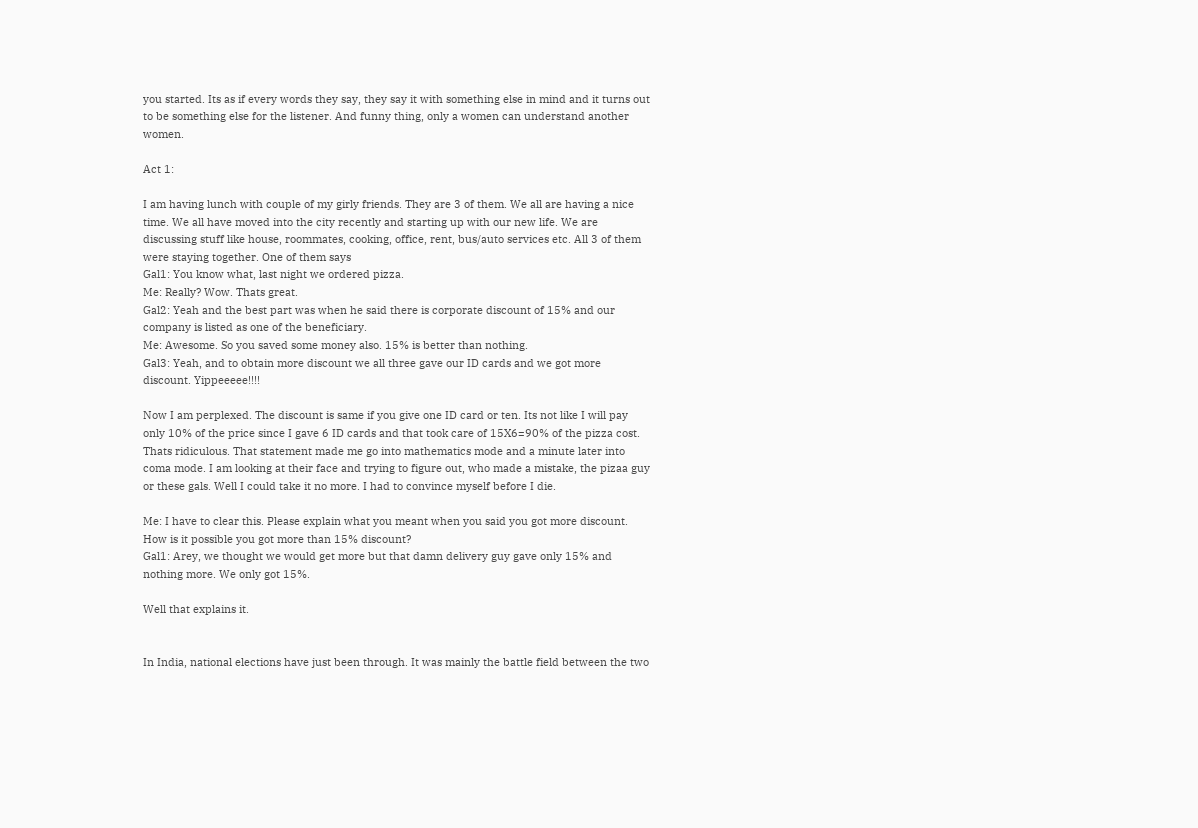you started. Its as if every words they say, they say it with something else in mind and it turns out to be something else for the listener. And funny thing, only a women can understand another women.

Act 1:

I am having lunch with couple of my girly friends. They are 3 of them. We all are having a nice time. We all have moved into the city recently and starting up with our new life. We are discussing stuff like house, roommates, cooking, office, rent, bus/auto services etc. All 3 of them were staying together. One of them says
Gal1: You know what, last night we ordered pizza.
Me: Really? Wow. Thats great.
Gal2: Yeah and the best part was when he said there is corporate discount of 15% and our company is listed as one of the beneficiary.
Me: Awesome. So you saved some money also. 15% is better than nothing.
Gal3: Yeah, and to obtain more discount we all three gave our ID cards and we got more discount. Yippeeeee!!!!

Now I am perplexed. The discount is same if you give one ID card or ten. Its not like I will pay only 10% of the price since I gave 6 ID cards and that took care of 15X6=90% of the pizza cost. Thats ridiculous. That statement made me go into mathematics mode and a minute later into coma mode. I am looking at their face and trying to figure out, who made a mistake, the pizaa guy or these gals. Well I could take it no more. I had to convince myself before I die.

Me: I have to clear this. Please explain what you meant when you said you got more discount. How is it possible you got more than 15% discount?
Gal1: Arey, we thought we would get more but that damn delivery guy gave only 15% and nothing more. We only got 15%.

Well that explains it.


In India, national elections have just been through. It was mainly the battle field between the two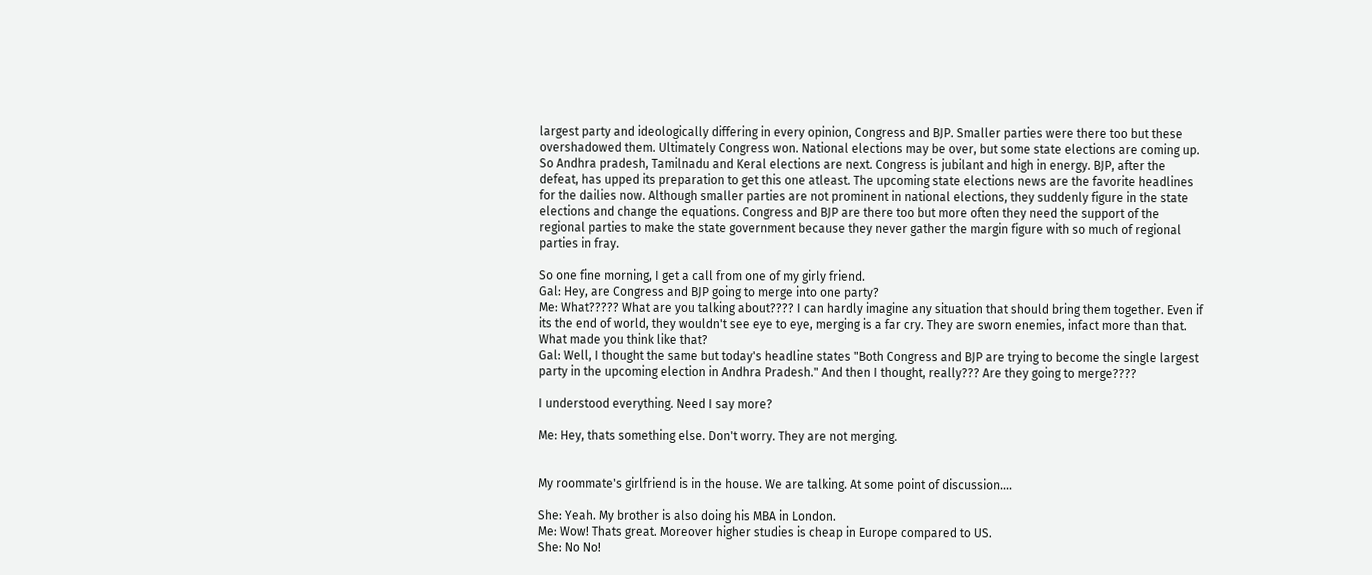largest party and ideologically differing in every opinion, Congress and BJP. Smaller parties were there too but these overshadowed them. Ultimately Congress won. National elections may be over, but some state elections are coming up. So Andhra pradesh, Tamilnadu and Keral elections are next. Congress is jubilant and high in energy. BJP, after the defeat, has upped its preparation to get this one atleast. The upcoming state elections news are the favorite headlines for the dailies now. Although smaller parties are not prominent in national elections, they suddenly figure in the state elections and change the equations. Congress and BJP are there too but more often they need the support of the regional parties to make the state government because they never gather the margin figure with so much of regional parties in fray.

So one fine morning, I get a call from one of my girly friend.
Gal: Hey, are Congress and BJP going to merge into one party?
Me: What????? What are you talking about???? I can hardly imagine any situation that should bring them together. Even if its the end of world, they wouldn't see eye to eye, merging is a far cry. They are sworn enemies, infact more than that. What made you think like that?
Gal: Well, I thought the same but today's headline states "Both Congress and BJP are trying to become the single largest party in the upcoming election in Andhra Pradesh." And then I thought, really??? Are they going to merge????

I understood everything. Need I say more?

Me: Hey, thats something else. Don't worry. They are not merging.


My roommate's girlfriend is in the house. We are talking. At some point of discussion....

She: Yeah. My brother is also doing his MBA in London.
Me: Wow! Thats great. Moreover higher studies is cheap in Europe compared to US.
She: No No!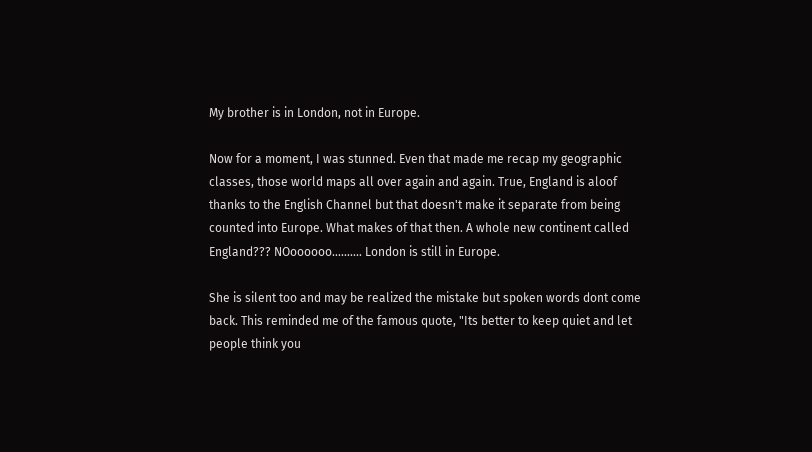My brother is in London, not in Europe.

Now for a moment, I was stunned. Even that made me recap my geographic classes, those world maps all over again and again. True, England is aloof thanks to the English Channel but that doesn't make it separate from being counted into Europe. What makes of that then. A whole new continent called England??? NOoooooo.......... London is still in Europe.

She is silent too and may be realized the mistake but spoken words dont come back. This reminded me of the famous quote, "Its better to keep quiet and let people think you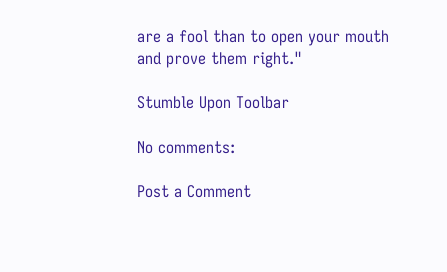are a fool than to open your mouth and prove them right."

Stumble Upon Toolbar

No comments:

Post a Comment